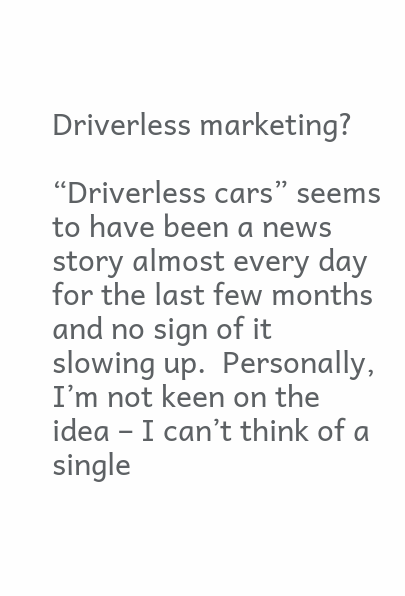Driverless marketing?

“Driverless cars” seems to have been a news story almost every day for the last few months and no sign of it slowing up.  Personally, I’m not keen on the idea – I can’t think of a single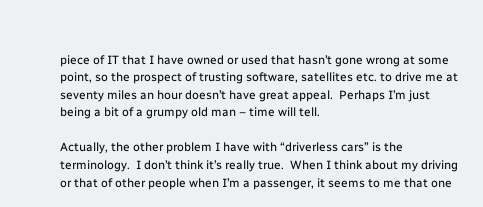piece of IT that I have owned or used that hasn’t gone wrong at some point, so the prospect of trusting software, satellites etc. to drive me at seventy miles an hour doesn’t have great appeal.  Perhaps I’m just being a bit of a grumpy old man – time will tell.

Actually, the other problem I have with “driverless cars” is the terminology.  I don’t think it’s really true.  When I think about my driving or that of other people when I’m a passenger, it seems to me that one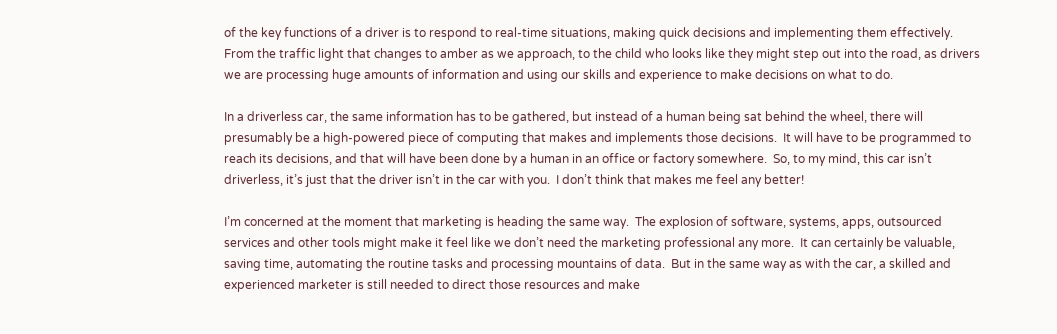of the key functions of a driver is to respond to real-time situations, making quick decisions and implementing them effectively.  From the traffic light that changes to amber as we approach, to the child who looks like they might step out into the road, as drivers we are processing huge amounts of information and using our skills and experience to make decisions on what to do.

In a driverless car, the same information has to be gathered, but instead of a human being sat behind the wheel, there will presumably be a high-powered piece of computing that makes and implements those decisions.  It will have to be programmed to reach its decisions, and that will have been done by a human in an office or factory somewhere.  So, to my mind, this car isn’t driverless, it’s just that the driver isn’t in the car with you.  I don’t think that makes me feel any better!

I’m concerned at the moment that marketing is heading the same way.  The explosion of software, systems, apps, outsourced services and other tools might make it feel like we don’t need the marketing professional any more.  It can certainly be valuable, saving time, automating the routine tasks and processing mountains of data.  But in the same way as with the car, a skilled and experienced marketer is still needed to direct those resources and make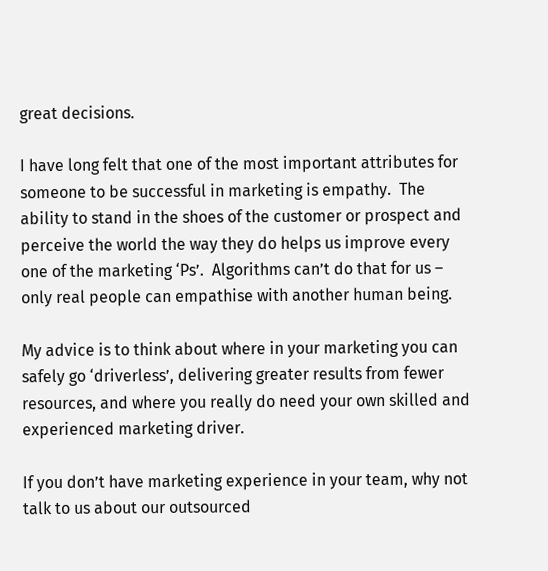great decisions.

I have long felt that one of the most important attributes for someone to be successful in marketing is empathy.  The ability to stand in the shoes of the customer or prospect and perceive the world the way they do helps us improve every one of the marketing ‘Ps’.  Algorithms can’t do that for us – only real people can empathise with another human being.

My advice is to think about where in your marketing you can safely go ‘driverless’, delivering greater results from fewer resources, and where you really do need your own skilled and experienced marketing driver.

If you don’t have marketing experience in your team, why not talk to us about our outsourced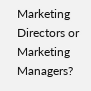Marketing Directors or Marketing Managers?